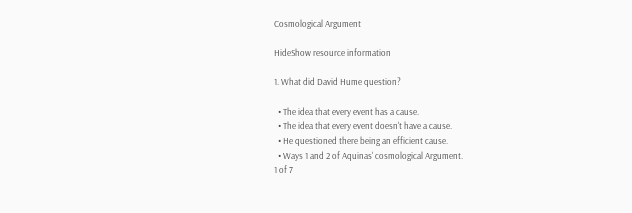Cosmological Argument

HideShow resource information

1. What did David Hume question?

  • The idea that every event has a cause.
  • The idea that every event doesn't have a cause.
  • He questioned there being an efficient cause.
  • Ways 1 and 2 of Aquinas' cosmological Argument.
1 of 7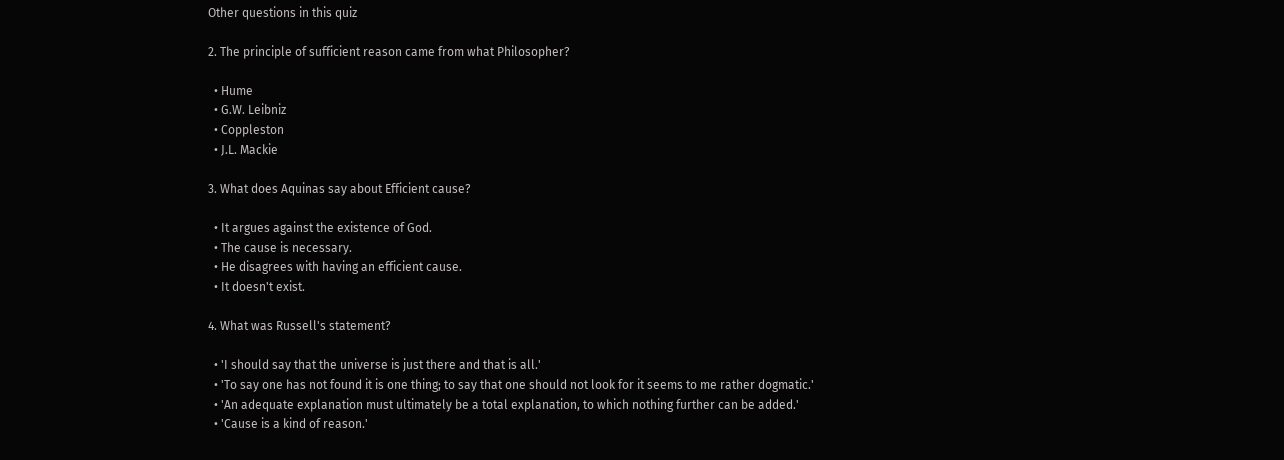Other questions in this quiz

2. The principle of sufficient reason came from what Philosopher?

  • Hume
  • G.W. Leibniz
  • Coppleston
  • J.L. Mackie

3. What does Aquinas say about Efficient cause?

  • It argues against the existence of God.
  • The cause is necessary.
  • He disagrees with having an efficient cause.
  • It doesn't exist.

4. What was Russell's statement?

  • 'I should say that the universe is just there and that is all.'
  • 'To say one has not found it is one thing; to say that one should not look for it seems to me rather dogmatic.'
  • 'An adequate explanation must ultimately be a total explanation, to which nothing further can be added.'
  • 'Cause is a kind of reason.'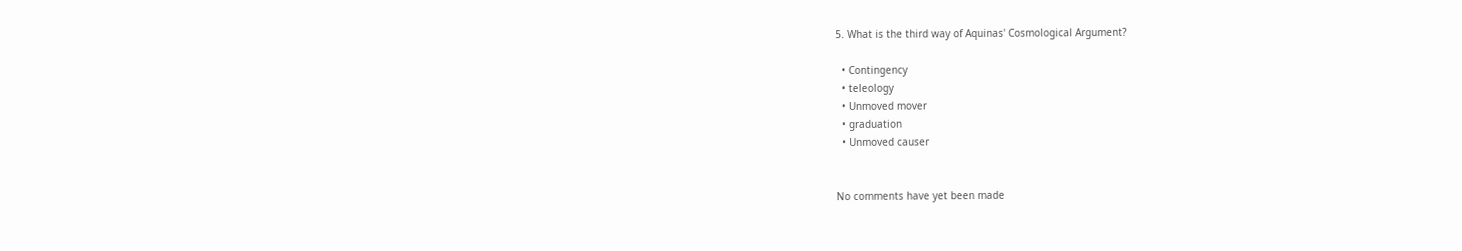5. What is the third way of Aquinas' Cosmological Argument?

  • Contingency
  • teleology
  • Unmoved mover
  • graduation
  • Unmoved causer


No comments have yet been made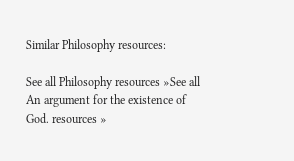Similar Philosophy resources:

See all Philosophy resources »See all An argument for the existence of God. resources »